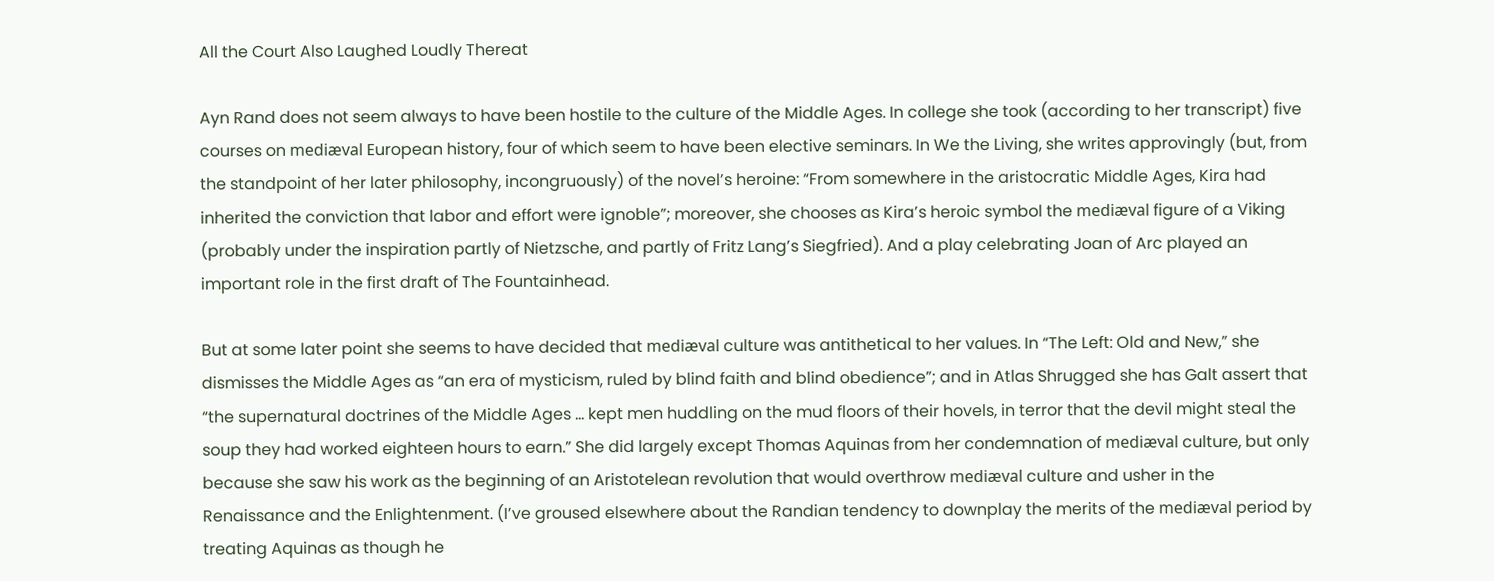All the Court Also Laughed Loudly Thereat

Ayn Rand does not seem always to have been hostile to the culture of the Middle Ages. In college she took (according to her transcript) five courses on mediæval European history, four of which seem to have been elective seminars. In We the Living, she writes approvingly (but, from the standpoint of her later philosophy, incongruously) of the novel’s heroine: “From somewhere in the aristocratic Middle Ages, Kira had inherited the conviction that labor and effort were ignoble”; moreover, she chooses as Kira’s heroic symbol the mediæval figure of a Viking (probably under the inspiration partly of Nietzsche, and partly of Fritz Lang’s Siegfried). And a play celebrating Joan of Arc played an important role in the first draft of The Fountainhead.

But at some later point she seems to have decided that mediæval culture was antithetical to her values. In “The Left: Old and New,” she dismisses the Middle Ages as “an era of mysticism, ruled by blind faith and blind obedience”; and in Atlas Shrugged she has Galt assert that “the supernatural doctrines of the Middle Ages … kept men huddling on the mud floors of their hovels, in terror that the devil might steal the soup they had worked eighteen hours to earn.” She did largely except Thomas Aquinas from her condemnation of mediæval culture, but only because she saw his work as the beginning of an Aristotelean revolution that would overthrow mediæval culture and usher in the Renaissance and the Enlightenment. (I’ve groused elsewhere about the Randian tendency to downplay the merits of the mediæval period by treating Aquinas as though he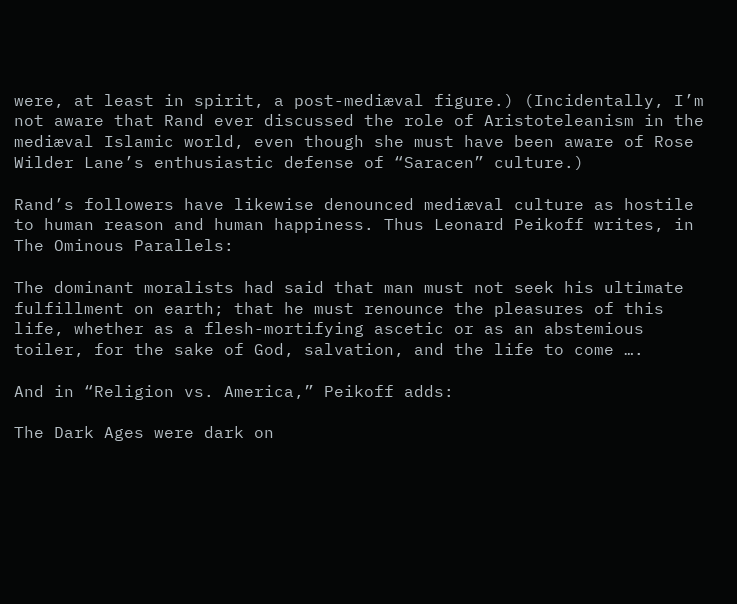were, at least in spirit, a post-mediæval figure.) (Incidentally, I’m not aware that Rand ever discussed the role of Aristoteleanism in the mediæval Islamic world, even though she must have been aware of Rose Wilder Lane’s enthusiastic defense of “Saracen” culture.)

Rand’s followers have likewise denounced mediæval culture as hostile to human reason and human happiness. Thus Leonard Peikoff writes, in The Ominous Parallels:

The dominant moralists had said that man must not seek his ultimate fulfillment on earth; that he must renounce the pleasures of this life, whether as a flesh-mortifying ascetic or as an abstemious toiler, for the sake of God, salvation, and the life to come ….

And in “Religion vs. America,” Peikoff adds:

The Dark Ages were dark on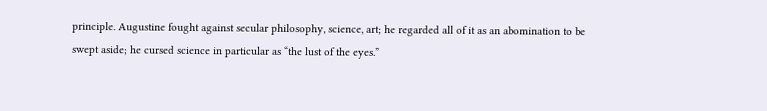principle. Augustine fought against secular philosophy, science, art; he regarded all of it as an abomination to be swept aside; he cursed science in particular as “the lust of the eyes.”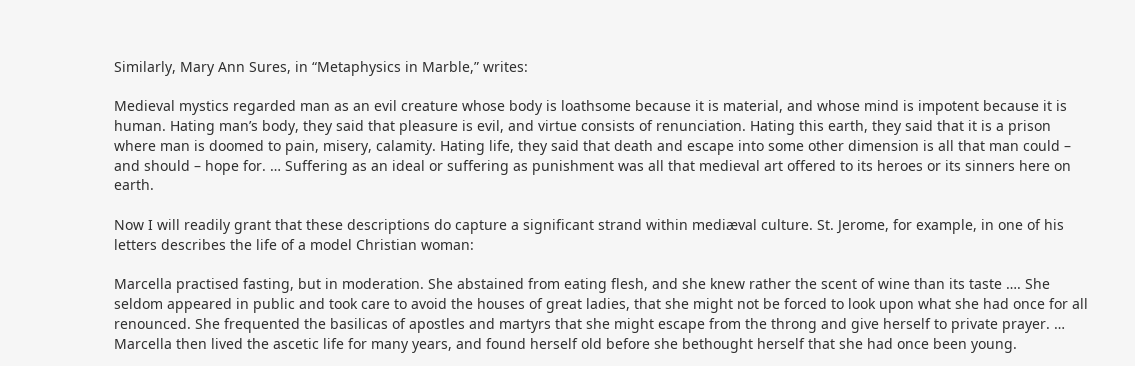Similarly, Mary Ann Sures, in “Metaphysics in Marble,” writes:

Medieval mystics regarded man as an evil creature whose body is loathsome because it is material, and whose mind is impotent because it is human. Hating man’s body, they said that pleasure is evil, and virtue consists of renunciation. Hating this earth, they said that it is a prison where man is doomed to pain, misery, calamity. Hating life, they said that death and escape into some other dimension is all that man could – and should – hope for. … Suffering as an ideal or suffering as punishment was all that medieval art offered to its heroes or its sinners here on earth.

Now I will readily grant that these descriptions do capture a significant strand within mediæval culture. St. Jerome, for example, in one of his letters describes the life of a model Christian woman:

Marcella practised fasting, but in moderation. She abstained from eating flesh, and she knew rather the scent of wine than its taste …. She seldom appeared in public and took care to avoid the houses of great ladies, that she might not be forced to look upon what she had once for all renounced. She frequented the basilicas of apostles and martyrs that she might escape from the throng and give herself to private prayer. … Marcella then lived the ascetic life for many years, and found herself old before she bethought herself that she had once been young.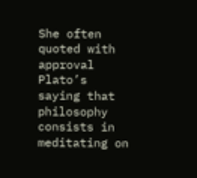She often quoted with approval Plato’s saying that philosophy consists in meditating on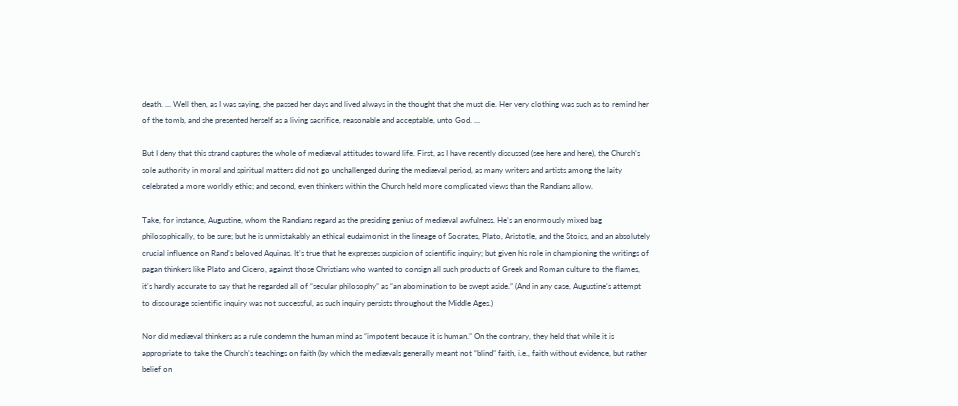death. … Well then, as I was saying, she passed her days and lived always in the thought that she must die. Her very clothing was such as to remind her of the tomb, and she presented herself as a living sacrifice, reasonable and acceptable, unto God. …

But I deny that this strand captures the whole of mediæval attitudes toward life. First, as I have recently discussed (see here and here), the Church’s sole authority in moral and spiritual matters did not go unchallenged during the mediæval period, as many writers and artists among the laity celebrated a more worldly ethic; and second, even thinkers within the Church held more complicated views than the Randians allow.

Take, for instance, Augustine, whom the Randians regard as the presiding genius of mediæval awfulness. He’s an enormously mixed bag philosophically, to be sure; but he is unmistakably an ethical eudaimonist in the lineage of Socrates, Plato, Aristotle, and the Stoics, and an absolutely crucial influence on Rand’s beloved Aquinas. It’s true that he expresses suspicion of scientific inquiry; but given his role in championing the writings of pagan thinkers like Plato and Cicero, against those Christians who wanted to consign all such products of Greek and Roman culture to the flames, it’s hardly accurate to say that he regarded all of “secular philosophy” as “an abomination to be swept aside.” (And in any case, Augustine’s attempt to discourage scientific inquiry was not successful, as such inquiry persists throughout the Middle Ages.)

Nor did mediæval thinkers as a rule condemn the human mind as “impotent because it is human.” On the contrary, they held that while it is appropriate to take the Church’s teachings on faith (by which the mediævals generally meant not “blind” faith, i.e., faith without evidence, but rather belief on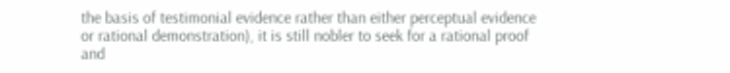the basis of testimonial evidence rather than either perceptual evidence or rational demonstration), it is still nobler to seek for a rational proof and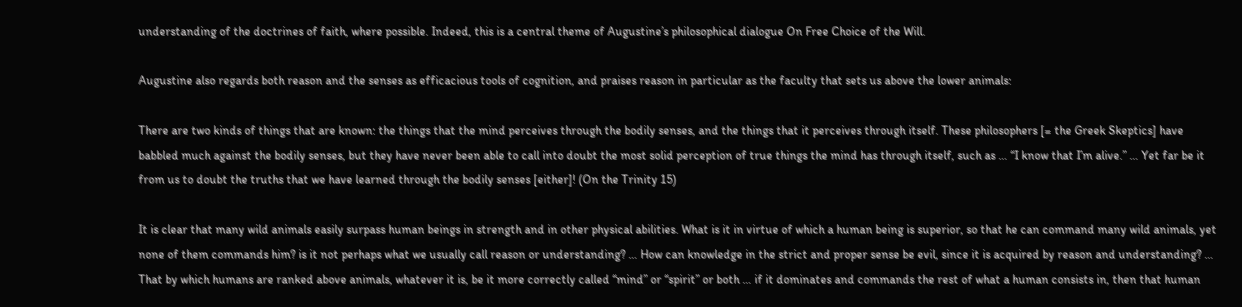understanding of the doctrines of faith, where possible. Indeed, this is a central theme of Augustine’s philosophical dialogue On Free Choice of the Will.

Augustine also regards both reason and the senses as efficacious tools of cognition, and praises reason in particular as the faculty that sets us above the lower animals:

There are two kinds of things that are known: the things that the mind perceives through the bodily senses, and the things that it perceives through itself. These philosophers [= the Greek Skeptics] have babbled much against the bodily senses, but they have never been able to call into doubt the most solid perception of true things the mind has through itself, such as … “I know that I’m alive.” … Yet far be it from us to doubt the truths that we have learned through the bodily senses [either]! (On the Trinity 15)

It is clear that many wild animals easily surpass human beings in strength and in other physical abilities. What is it in virtue of which a human being is superior, so that he can command many wild animals, yet none of them commands him? is it not perhaps what we usually call reason or understanding? … How can knowledge in the strict and proper sense be evil, since it is acquired by reason and understanding? … That by which humans are ranked above animals, whatever it is, be it more correctly called “mind” or “spirit” or both … if it dominates and commands the rest of what a human consists in, then that human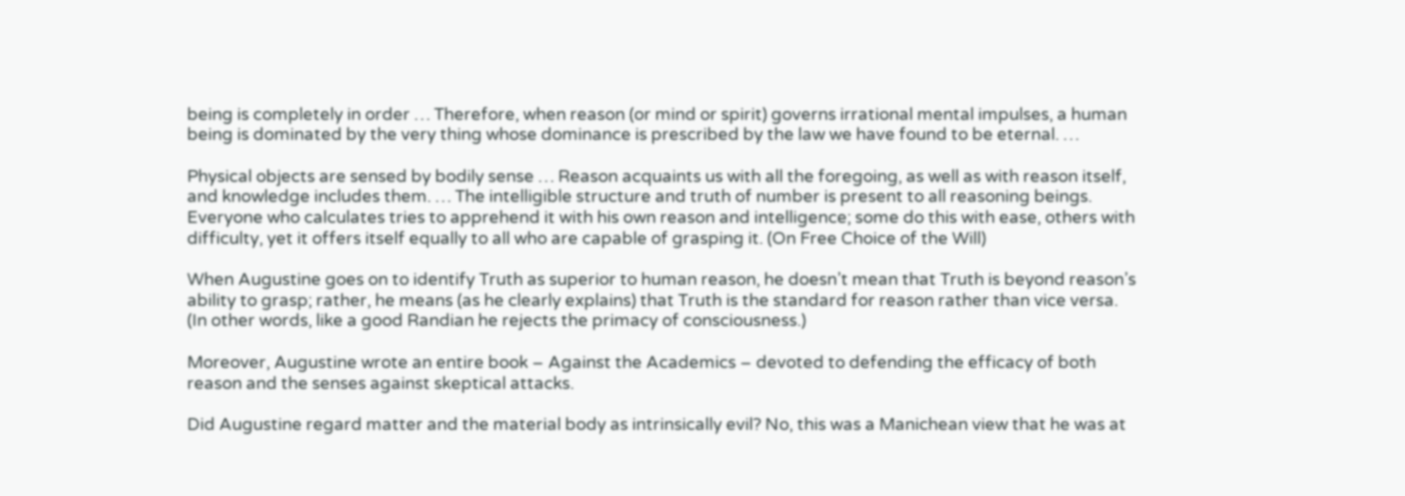being is completely in order … Therefore, when reason (or mind or spirit) governs irrational mental impulses, a human being is dominated by the very thing whose dominance is prescribed by the law we have found to be eternal. …

Physical objects are sensed by bodily sense … Reason acquaints us with all the foregoing, as well as with reason itself, and knowledge includes them. … The intelligible structure and truth of number is present to all reasoning beings. Everyone who calculates tries to apprehend it with his own reason and intelligence; some do this with ease, others with difficulty, yet it offers itself equally to all who are capable of grasping it. (On Free Choice of the Will)

When Augustine goes on to identify Truth as superior to human reason, he doesn’t mean that Truth is beyond reason’s ability to grasp; rather, he means (as he clearly explains) that Truth is the standard for reason rather than vice versa. (In other words, like a good Randian he rejects the primacy of consciousness.)

Moreover, Augustine wrote an entire book – Against the Academics – devoted to defending the efficacy of both reason and the senses against skeptical attacks.

Did Augustine regard matter and the material body as intrinsically evil? No, this was a Manichean view that he was at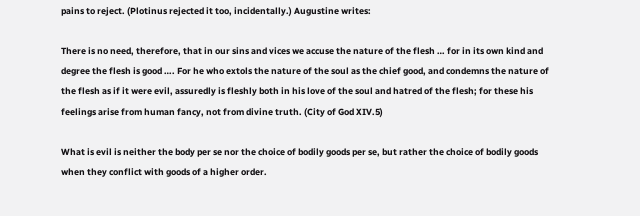pains to reject. (Plotinus rejected it too, incidentally.) Augustine writes:

There is no need, therefore, that in our sins and vices we accuse the nature of the flesh … for in its own kind and degree the flesh is good …. For he who extols the nature of the soul as the chief good, and condemns the nature of the flesh as if it were evil, assuredly is fleshly both in his love of the soul and hatred of the flesh; for these his feelings arise from human fancy, not from divine truth. (City of God XIV.5)

What is evil is neither the body per se nor the choice of bodily goods per se, but rather the choice of bodily goods when they conflict with goods of a higher order.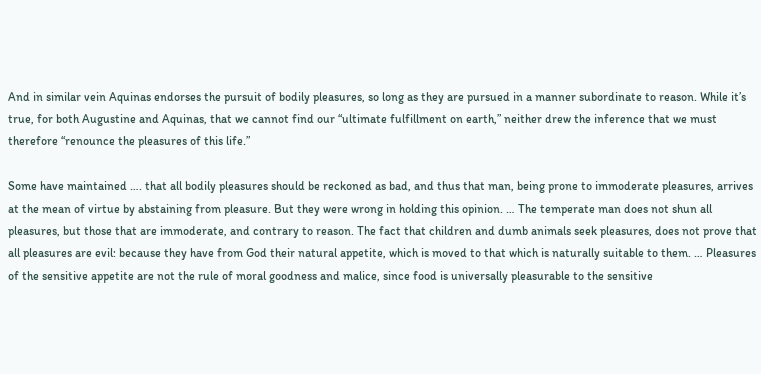And in similar vein Aquinas endorses the pursuit of bodily pleasures, so long as they are pursued in a manner subordinate to reason. While it’s true, for both Augustine and Aquinas, that we cannot find our “ultimate fulfillment on earth,” neither drew the inference that we must therefore “renounce the pleasures of this life.”

Some have maintained …. that all bodily pleasures should be reckoned as bad, and thus that man, being prone to immoderate pleasures, arrives at the mean of virtue by abstaining from pleasure. But they were wrong in holding this opinion. … The temperate man does not shun all pleasures, but those that are immoderate, and contrary to reason. The fact that children and dumb animals seek pleasures, does not prove that all pleasures are evil: because they have from God their natural appetite, which is moved to that which is naturally suitable to them. … Pleasures of the sensitive appetite are not the rule of moral goodness and malice, since food is universally pleasurable to the sensitive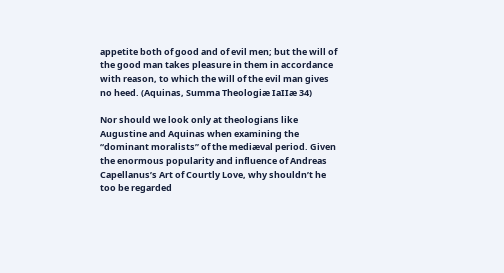appetite both of good and of evil men; but the will of the good man takes pleasure in them in accordance with reason, to which the will of the evil man gives no heed. (Aquinas, Summa Theologiæ IaIIæ 34)

Nor should we look only at theologians like Augustine and Aquinas when examining the “dominant moralists” of the mediæval period. Given the enormous popularity and influence of Andreas Capellanus’s Art of Courtly Love, why shouldn’t he too be regarded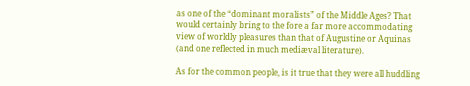as one of the “dominant moralists” of the Middle Ages? That would certainly bring to the fore a far more accommodating view of worldly pleasures than that of Augustine or Aquinas (and one reflected in much mediæval literature).

As for the common people, is it true that they were all huddling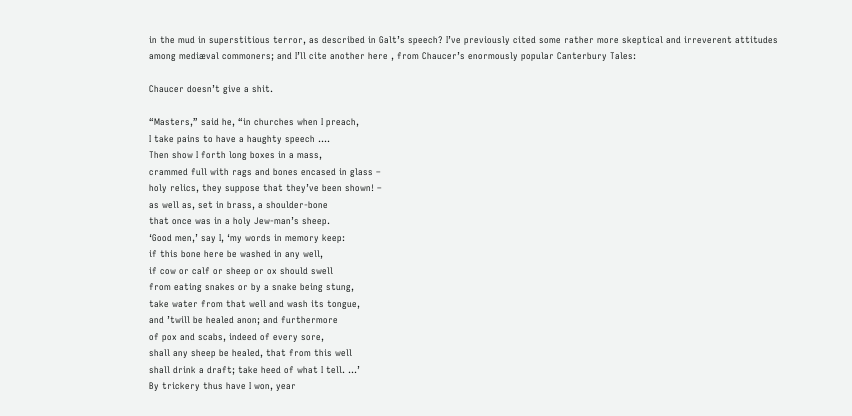in the mud in superstitious terror, as described in Galt’s speech? I’ve previously cited some rather more skeptical and irreverent attitudes among mediæval commoners; and I’ll cite another here , from Chaucer’s enormously popular Canterbury Tales:

Chaucer doesn’t give a shit.

“Masters,” said he, “in churches when I preach,
I take pains to have a haughty speech ….
Then show I forth long boxes in a mass,
crammed full with rags and bones encased in glass –
holy relics, they suppose that they’ve been shown! –
as well as, set in brass, a shoulder-bone
that once was in a holy Jew-man’s sheep.
‘Good men,’ say I, ‘my words in memory keep:
if this bone here be washed in any well,
if cow or calf or sheep or ox should swell
from eating snakes or by a snake being stung,
take water from that well and wash its tongue,
and ’twill be healed anon; and furthermore
of pox and scabs, indeed of every sore,
shall any sheep be healed, that from this well
shall drink a draft; take heed of what I tell. …’
By trickery thus have I won, year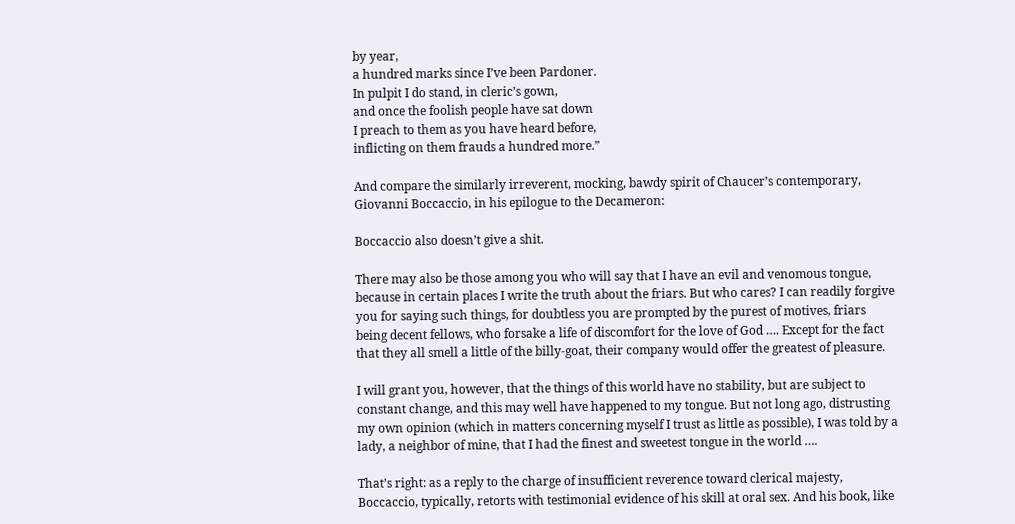by year,
a hundred marks since I’ve been Pardoner.
In pulpit I do stand, in cleric’s gown,
and once the foolish people have sat down
I preach to them as you have heard before,
inflicting on them frauds a hundred more.”

And compare the similarly irreverent, mocking, bawdy spirit of Chaucer’s contemporary, Giovanni Boccaccio, in his epilogue to the Decameron:

Boccaccio also doesn’t give a shit.

There may also be those among you who will say that I have an evil and venomous tongue, because in certain places I write the truth about the friars. But who cares? I can readily forgive you for saying such things, for doubtless you are prompted by the purest of motives, friars being decent fellows, who forsake a life of discomfort for the love of God …. Except for the fact that they all smell a little of the billy-goat, their company would offer the greatest of pleasure.

I will grant you, however, that the things of this world have no stability, but are subject to constant change, and this may well have happened to my tongue. But not long ago, distrusting my own opinion (which in matters concerning myself I trust as little as possible), I was told by a lady, a neighbor of mine, that I had the finest and sweetest tongue in the world ….

That’s right: as a reply to the charge of insufficient reverence toward clerical majesty, Boccaccio, typically, retorts with testimonial evidence of his skill at oral sex. And his book, like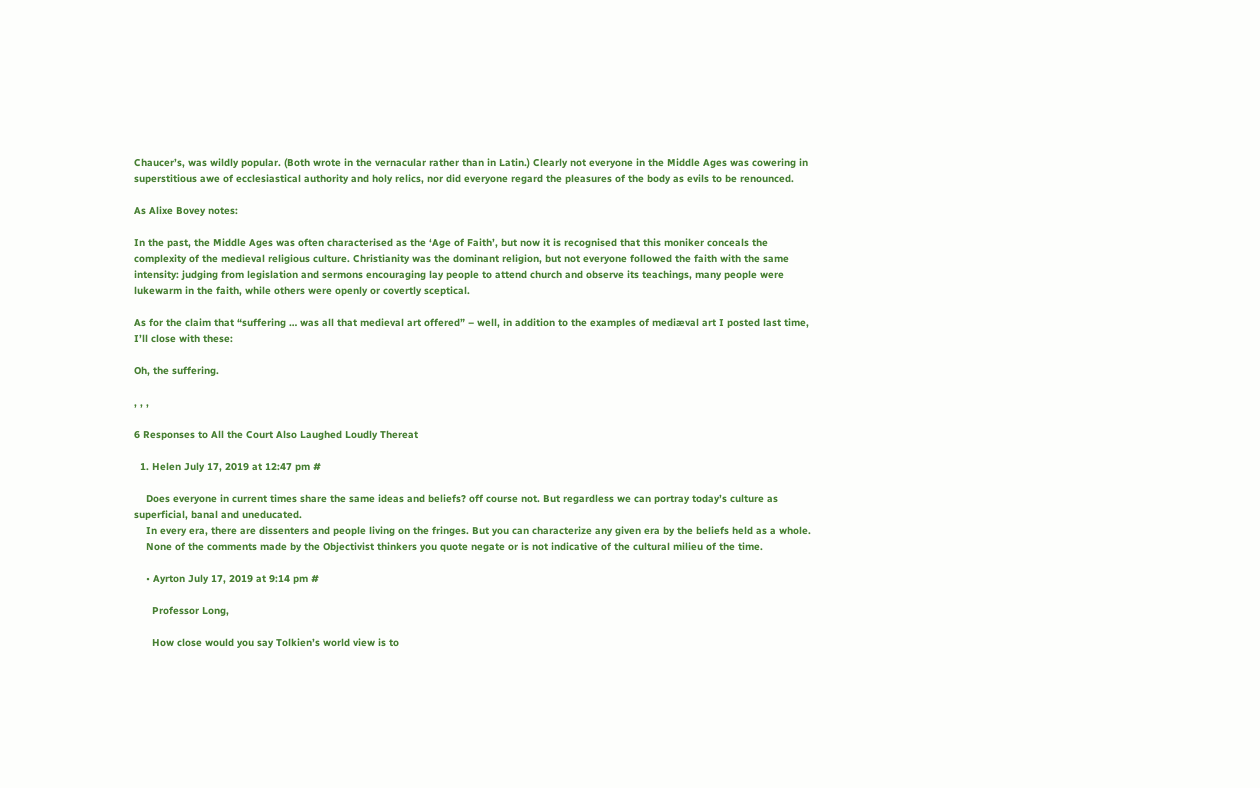Chaucer’s, was wildly popular. (Both wrote in the vernacular rather than in Latin.) Clearly not everyone in the Middle Ages was cowering in superstitious awe of ecclesiastical authority and holy relics, nor did everyone regard the pleasures of the body as evils to be renounced.

As Alixe Bovey notes:

In the past, the Middle Ages was often characterised as the ‘Age of Faith’, but now it is recognised that this moniker conceals the complexity of the medieval religious culture. Christianity was the dominant religion, but not everyone followed the faith with the same intensity: judging from legislation and sermons encouraging lay people to attend church and observe its teachings, many people were lukewarm in the faith, while others were openly or covertly sceptical.

As for the claim that “suffering … was all that medieval art offered” – well, in addition to the examples of mediæval art I posted last time, I’ll close with these:

Oh, the suffering.

, , ,

6 Responses to All the Court Also Laughed Loudly Thereat

  1. Helen July 17, 2019 at 12:47 pm #

    Does everyone in current times share the same ideas and beliefs? off course not. But regardless we can portray today’s culture as superficial, banal and uneducated.
    In every era, there are dissenters and people living on the fringes. But you can characterize any given era by the beliefs held as a whole.
    None of the comments made by the Objectivist thinkers you quote negate or is not indicative of the cultural milieu of the time.

    • Ayrton July 17, 2019 at 9:14 pm #

      Professor Long,

      How close would you say Tolkien’s world view is to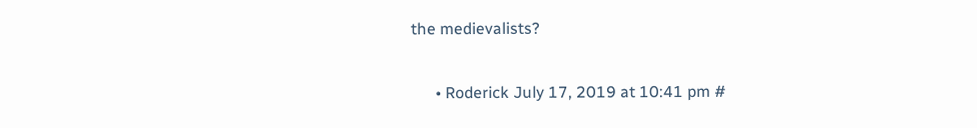the medievalists?

      • Roderick July 17, 2019 at 10:41 pm #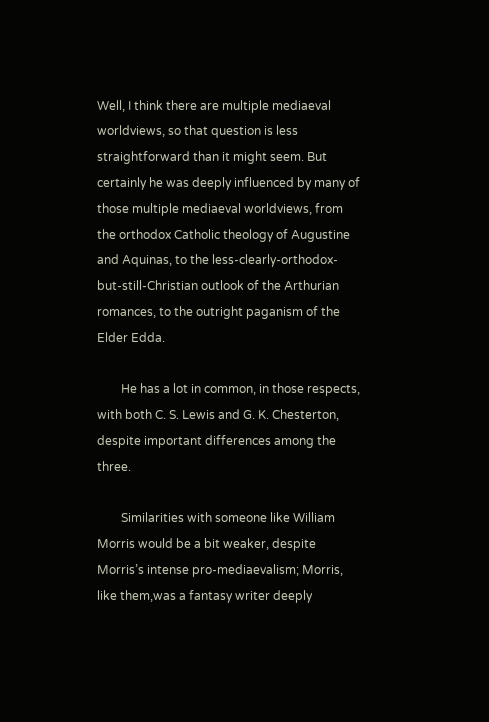Well, I think there are multiple mediaeval worldviews, so that question is less straightforward than it might seem. But certainly he was deeply influenced by many of those multiple mediaeval worldviews, from the orthodox Catholic theology of Augustine and Aquinas, to the less-clearly-orthodox-but-still-Christian outlook of the Arthurian romances, to the outright paganism of the Elder Edda.

        He has a lot in common, in those respects, with both C. S. Lewis and G. K. Chesterton, despite important differences among the three.

        Similarities with someone like William Morris would be a bit weaker, despite Morris’s intense pro-mediaevalism; Morris, like them,was a fantasy writer deeply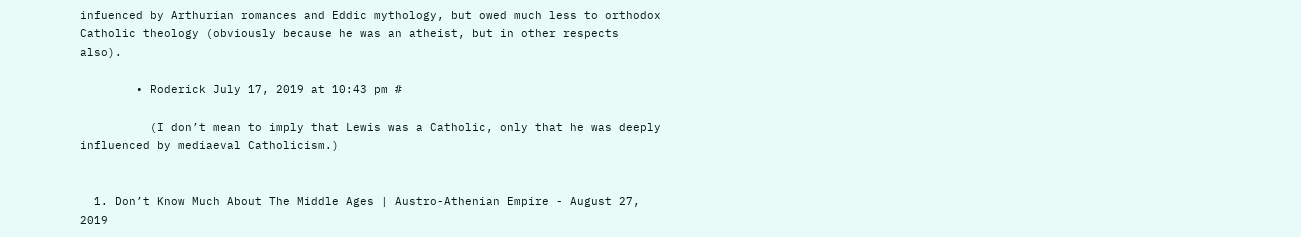infuenced by Arthurian romances and Eddic mythology, but owed much less to orthodox Catholic theology (obviously because he was an atheist, but in other respects also).

        • Roderick July 17, 2019 at 10:43 pm #

          (I don’t mean to imply that Lewis was a Catholic, only that he was deeply influenced by mediaeval Catholicism.)


  1. Don’t Know Much About The Middle Ages | Austro-Athenian Empire - August 27, 2019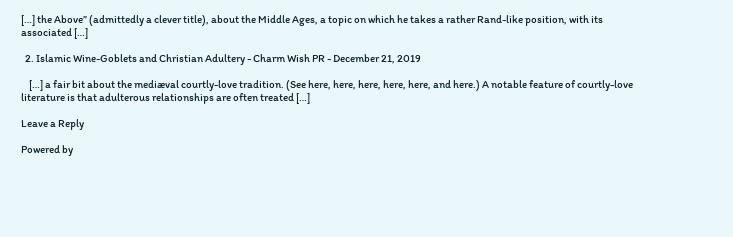[…] the Above” (admittedly a clever title), about the Middle Ages, a topic on which he takes a rather Rand-like position, with its associated […]

  2. Islamic Wine-Goblets and Christian Adultery - Charm Wish PR - December 21, 2019

    […] a fair bit about the mediæval courtly-love tradition. (See here, here, here, here, here, and here.) A notable feature of courtly-love literature is that adulterous relationships are often treated […]

Leave a Reply

Powered by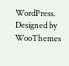WordPress. Designed by WooThemes